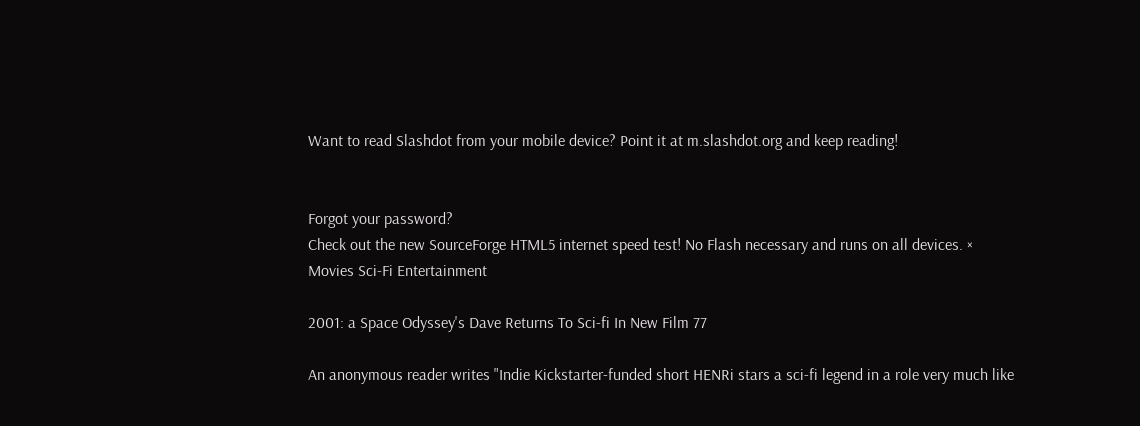Want to read Slashdot from your mobile device? Point it at m.slashdot.org and keep reading!


Forgot your password?
Check out the new SourceForge HTML5 internet speed test! No Flash necessary and runs on all devices. ×
Movies Sci-Fi Entertainment

2001: a Space Odyssey's Dave Returns To Sci-fi In New Film 77

An anonymous reader writes "Indie Kickstarter-funded short HENRi stars a sci-fi legend in a role very much like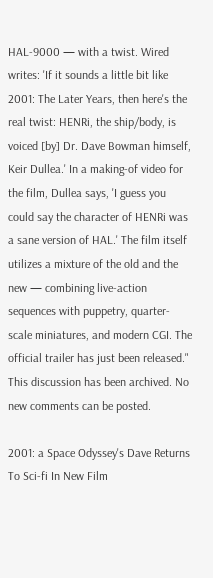HAL-9000 — with a twist. Wired writes: 'If it sounds a little bit like 2001: The Later Years, then here's the real twist: HENRi, the ship/body, is voiced [by] Dr. Dave Bowman himself, Keir Dullea.' In a making-of video for the film, Dullea says, 'I guess you could say the character of HENRi was a sane version of HAL.' The film itself utilizes a mixture of the old and the new — combining live-action sequences with puppetry, quarter-scale miniatures, and modern CGI. The official trailer has just been released."
This discussion has been archived. No new comments can be posted.

2001: a Space Odyssey's Dave Returns To Sci-fi In New Film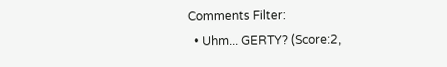Comments Filter:
  • Uhm... GERTY? (Score:2,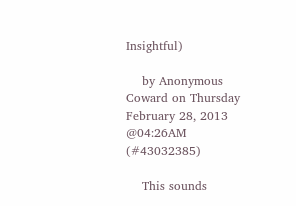Insightful)

    by Anonymous Coward on Thursday February 28, 2013 @04:26AM (#43032385)

    This sounds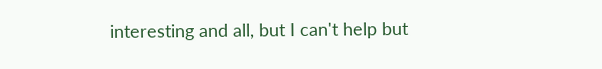interesting and all, but I can't help but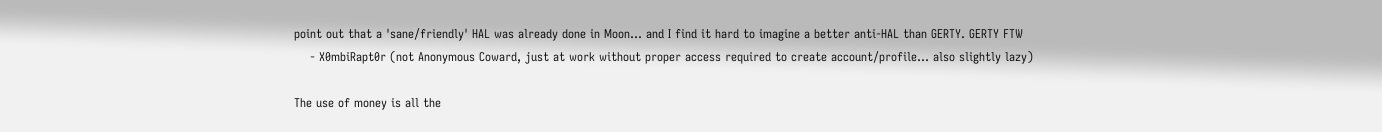point out that a 'sane/friendly' HAL was already done in Moon... and I find it hard to imagine a better anti-HAL than GERTY. GERTY FTW
    - X0mbiRapt0r (not Anonymous Coward, just at work without proper access required to create account/profile... also slightly lazy)

The use of money is all the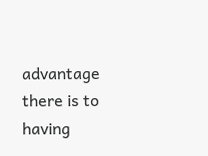advantage there is to having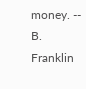money. -- B. Franklin